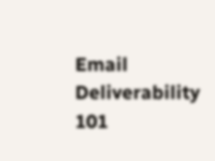Email Deliverability 101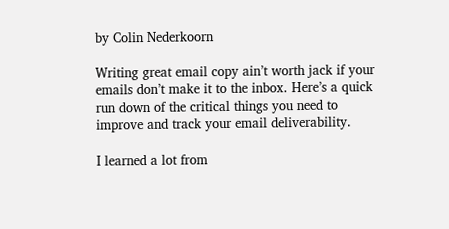by Colin Nederkoorn

Writing great email copy ain’t worth jack if your emails don’t make it to the inbox. Here’s a quick run down of the critical things you need to improve and track your email deliverability.

I learned a lot from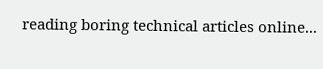reading boring technical articles online...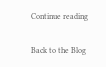Continue reading

Back to the Blog